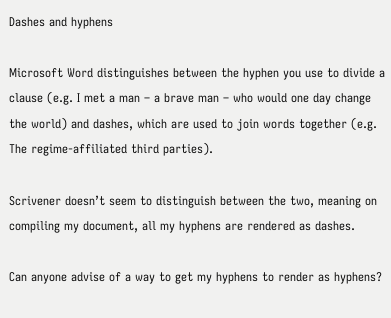Dashes and hyphens

Microsoft Word distinguishes between the hyphen you use to divide a clause (e.g. I met a man – a brave man – who would one day change the world) and dashes, which are used to join words together (e.g. The regime-affiliated third parties).

Scrivener doesn’t seem to distinguish between the two, meaning on compiling my document, all my hyphens are rendered as dashes.

Can anyone advise of a way to get my hyphens to render as hyphens?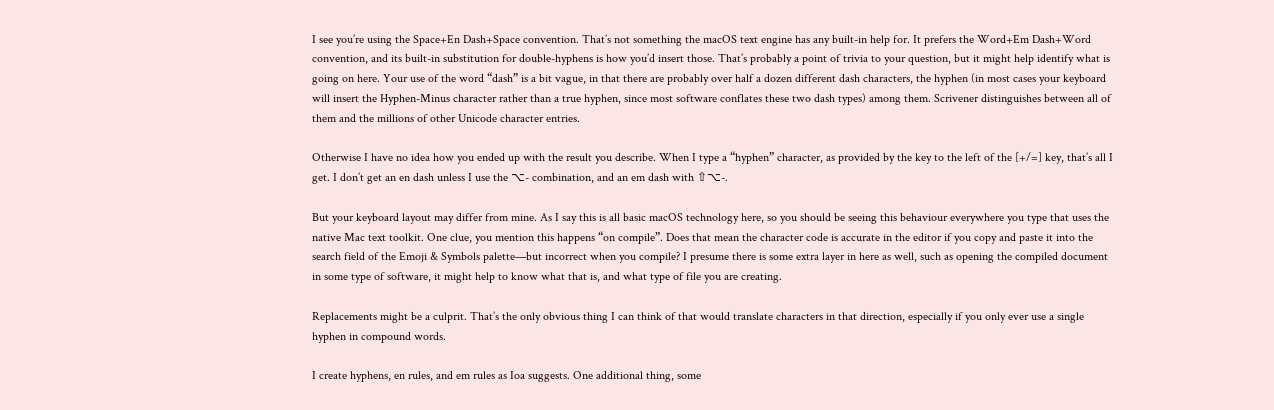I see you’re using the Space+En Dash+Space convention. That’s not something the macOS text engine has any built-in help for. It prefers the Word+Em Dash+Word convention, and its built-in substitution for double-hyphens is how you’d insert those. That’s probably a point of trivia to your question, but it might help identify what is going on here. Your use of the word “dash” is a bit vague, in that there are probably over half a dozen different dash characters, the hyphen (in most cases your keyboard will insert the Hyphen-Minus character rather than a true hyphen, since most software conflates these two dash types) among them. Scrivener distinguishes between all of them and the millions of other Unicode character entries.

Otherwise I have no idea how you ended up with the result you describe. When I type a “hyphen” character, as provided by the key to the left of the [+/=] key, that’s all I get. I don’t get an en dash unless I use the ⌥- combination, and an em dash with ⇧⌥-.

But your keyboard layout may differ from mine. As I say this is all basic macOS technology here, so you should be seeing this behaviour everywhere you type that uses the native Mac text toolkit. One clue, you mention this happens “on compile”. Does that mean the character code is accurate in the editor if you copy and paste it into the search field of the Emoji & Symbols palette—but incorrect when you compile? I presume there is some extra layer in here as well, such as opening the compiled document in some type of software, it might help to know what that is, and what type of file you are creating.

Replacements might be a culprit. That’s the only obvious thing I can think of that would translate characters in that direction, especially if you only ever use a single hyphen in compound words.

I create hyphens, en rules, and em rules as Ioa suggests. One additional thing, some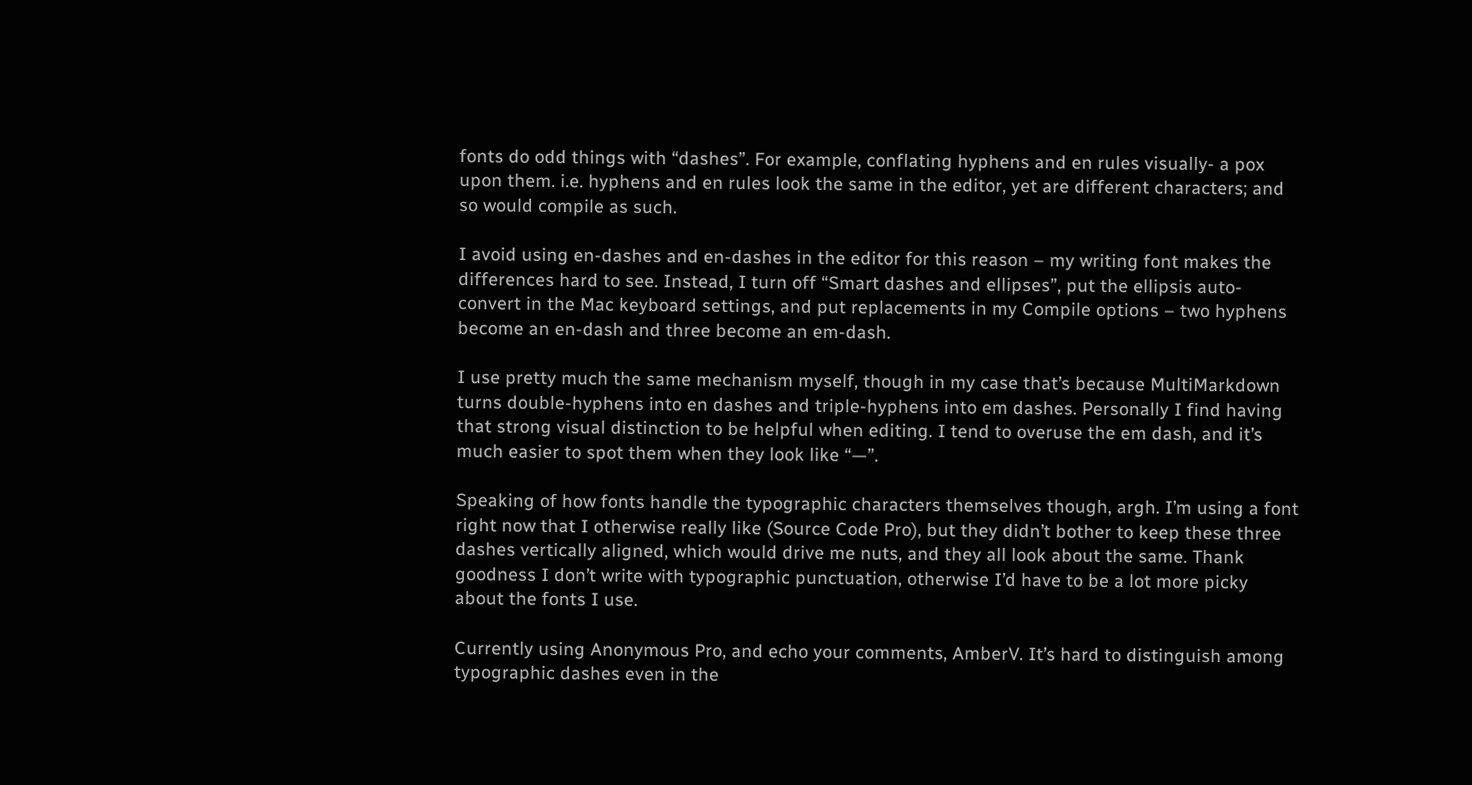fonts do odd things with “dashes”. For example, conflating hyphens and en rules visually- a pox upon them. i.e. hyphens and en rules look the same in the editor, yet are different characters; and so would compile as such.

I avoid using en-dashes and en-dashes in the editor for this reason – my writing font makes the differences hard to see. Instead, I turn off “Smart dashes and ellipses”, put the ellipsis auto-convert in the Mac keyboard settings, and put replacements in my Compile options – two hyphens become an en-dash and three become an em-dash.

I use pretty much the same mechanism myself, though in my case that’s because MultiMarkdown turns double-hyphens into en dashes and triple-hyphens into em dashes. Personally I find having that strong visual distinction to be helpful when editing. I tend to overuse the em dash, and it’s much easier to spot them when they look like “—”.

Speaking of how fonts handle the typographic characters themselves though, argh. I’m using a font right now that I otherwise really like (Source Code Pro), but they didn’t bother to keep these three dashes vertically aligned, which would drive me nuts, and they all look about the same. Thank goodness I don’t write with typographic punctuation, otherwise I’d have to be a lot more picky about the fonts I use.

Currently using Anonymous Pro, and echo your comments, AmberV. It’s hard to distinguish among typographic dashes even in the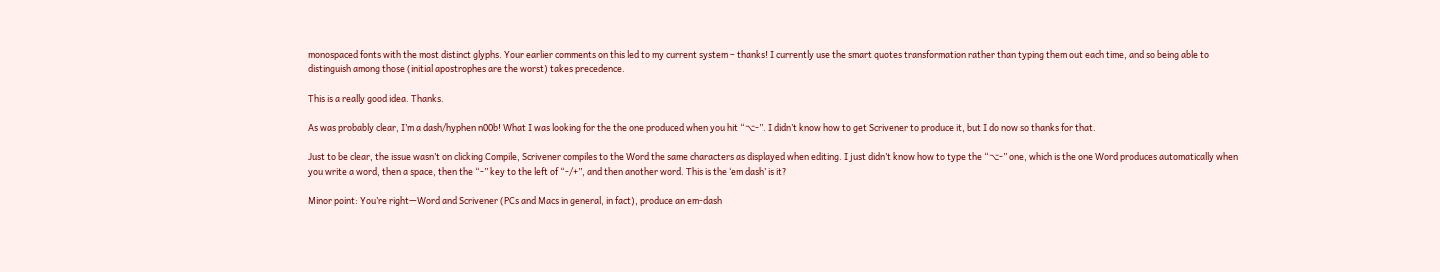monospaced fonts with the most distinct glyphs. Your earlier comments on this led to my current system – thanks! I currently use the smart quotes transformation rather than typing them out each time, and so being able to distinguish among those (initial apostrophes are the worst) takes precedence.

This is a really good idea. Thanks.

As was probably clear, I’m a dash/hyphen n00b! What I was looking for the the one produced when you hit “⌥-”. I didn’t know how to get Scrivener to produce it, but I do now so thanks for that.

Just to be clear, the issue wasn’t on clicking Compile, Scrivener compiles to the Word the same characters as displayed when editing. I just didn’t know how to type the “⌥-” one, which is the one Word produces automatically when you write a word, then a space, then the “-” key to the left of “-/+”, and then another word. This is the ‘em dash’ is it?

Minor point: You’re right—Word and Scrivener (PCs and Macs in general, in fact), produce an em-dash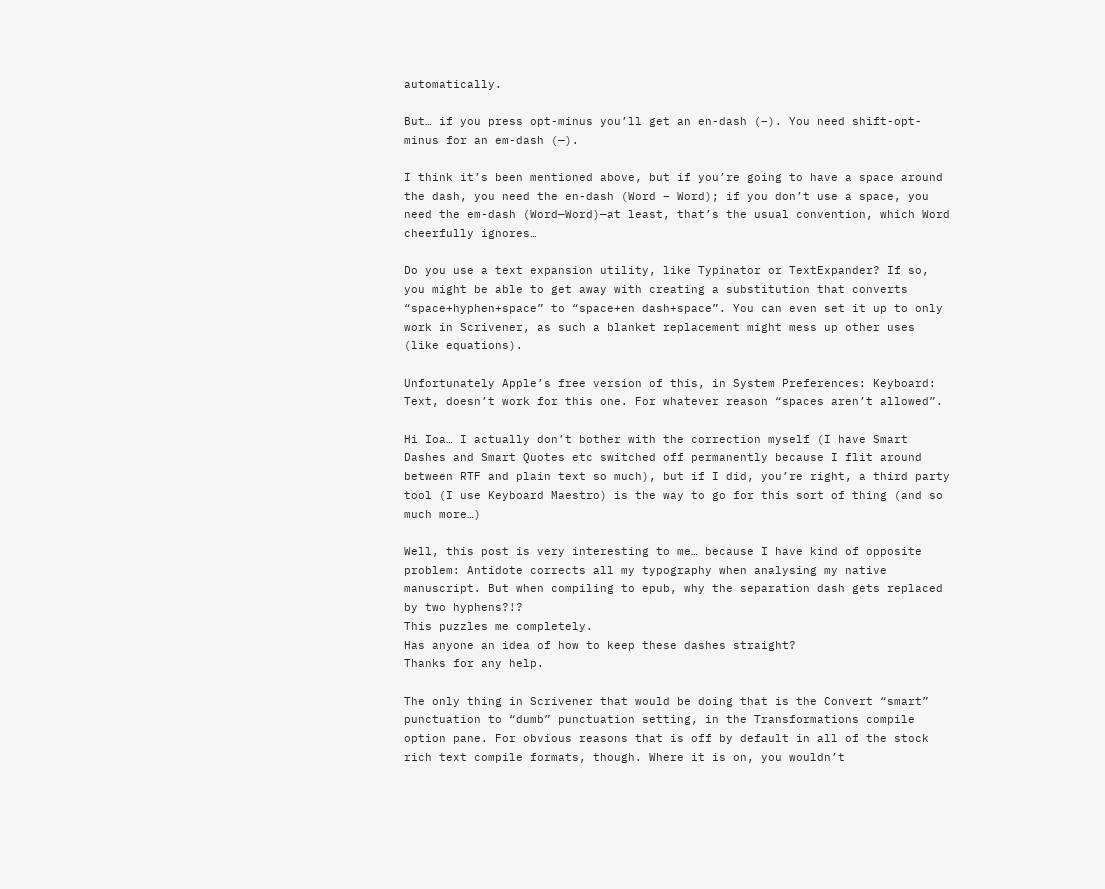automatically.

But… if you press opt-minus you’ll get an en-dash (–). You need shift-opt-minus for an em-dash (—).

I think it’s been mentioned above, but if you’re going to have a space around the dash, you need the en-dash (Word – Word); if you don’t use a space, you need the em-dash (Word—Word)—at least, that’s the usual convention, which Word cheerfully ignores…

Do you use a text expansion utility, like Typinator or TextExpander? If so, you might be able to get away with creating a substitution that converts “space+hyphen+space” to “space+en dash+space”. You can even set it up to only work in Scrivener, as such a blanket replacement might mess up other uses (like equations).

Unfortunately Apple’s free version of this, in System Preferences: Keyboard: Text, doesn’t work for this one. For whatever reason “spaces aren’t allowed”.

Hi Ioa… I actually don’t bother with the correction myself (I have Smart Dashes and Smart Quotes etc switched off permanently because I flit around between RTF and plain text so much), but if I did, you’re right, a third party tool (I use Keyboard Maestro) is the way to go for this sort of thing (and so much more…)

Well, this post is very interesting to me… because I have kind of opposite problem: Antidote corrects all my typography when analysing my native manuscript. But when compiling to epub, why the separation dash gets replaced by two hyphens?!?
This puzzles me completely.
Has anyone an idea of how to keep these dashes straight?
Thanks for any help.

The only thing in Scrivener that would be doing that is the Convert “smart” punctuation to “dumb” punctuation setting, in the Transformations compile option pane. For obvious reasons that is off by default in all of the stock rich text compile formats, though. Where it is on, you wouldn’t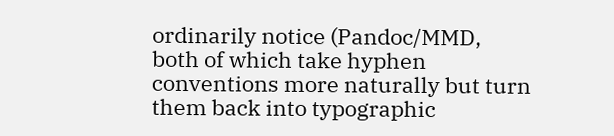ordinarily notice (Pandoc/MMD, both of which take hyphen conventions more naturally but turn them back into typographic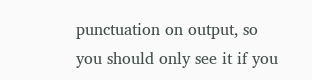punctuation on output, so you should only see it if you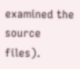examined the source files).